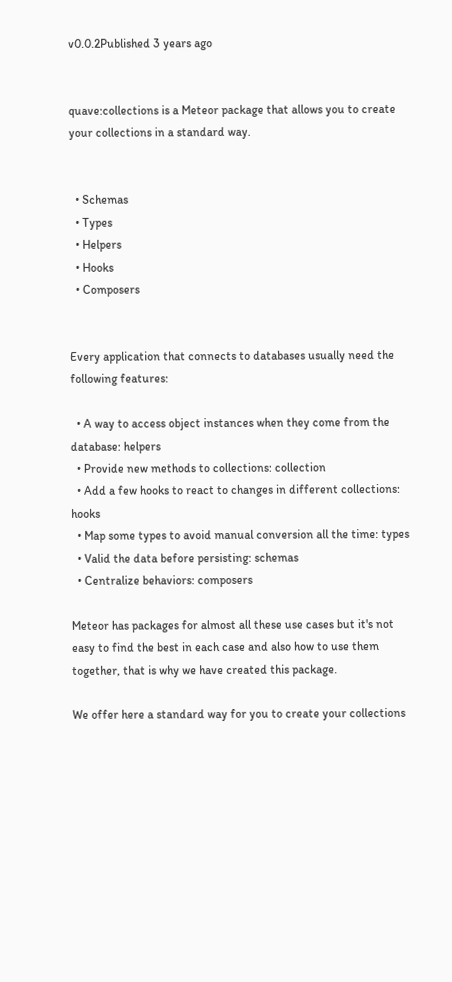v0.0.2Published 3 years ago


quave:collections is a Meteor package that allows you to create your collections in a standard way.


  • Schemas
  • Types
  • Helpers
  • Hooks
  • Composers


Every application that connects to databases usually need the following features:

  • A way to access object instances when they come from the database: helpers
  • Provide new methods to collections: collection
  • Add a few hooks to react to changes in different collections: hooks
  • Map some types to avoid manual conversion all the time: types
  • Valid the data before persisting: schemas
  • Centralize behaviors: composers

Meteor has packages for almost all these use cases but it's not easy to find the best in each case and also how to use them together, that is why we have created this package.

We offer here a standard way for you to create your collections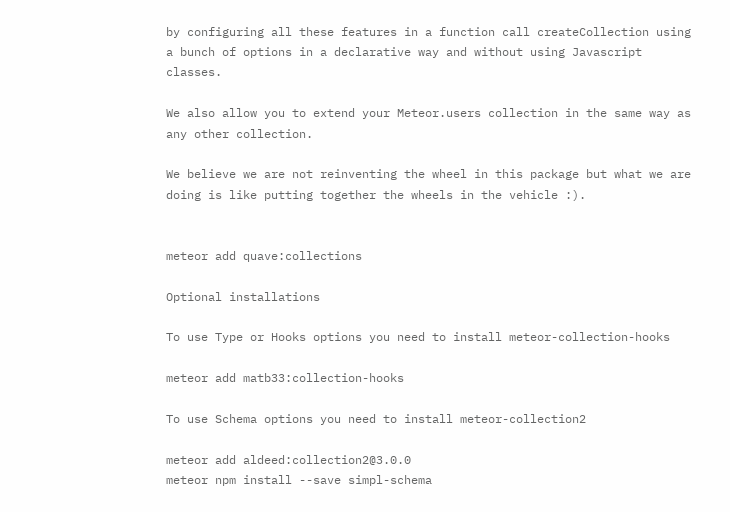by configuring all these features in a function call createCollection using a bunch of options in a declarative way and without using Javascript classes.

We also allow you to extend your Meteor.users collection in the same way as any other collection.

We believe we are not reinventing the wheel in this package but what we are doing is like putting together the wheels in the vehicle :).


meteor add quave:collections

Optional installations

To use Type or Hooks options you need to install meteor-collection-hooks

meteor add matb33:collection-hooks

To use Schema options you need to install meteor-collection2

meteor add aldeed:collection2@3.0.0
meteor npm install --save simpl-schema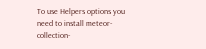To use Helpers options you need to install meteor-collection-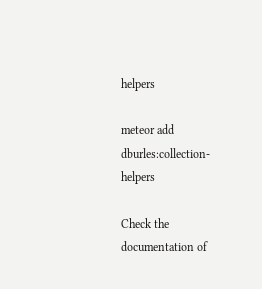helpers

meteor add dburles:collection-helpers

Check the documentation of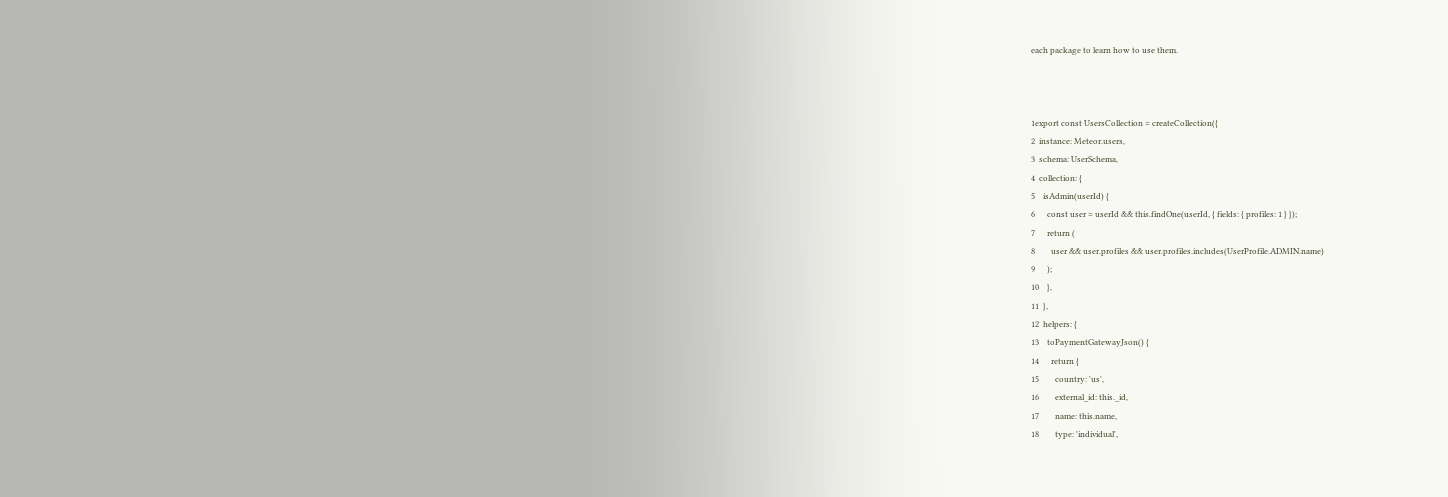each package to learn how to use them.



1export const UsersCollection = createCollection({
2  instance: Meteor.users,
3  schema: UserSchema,
4  collection: {
5    isAdmin(userId) {
6      const user = userId && this.findOne(userId, { fields: { profiles: 1 } });
7      return (
8        user && user.profiles && user.profiles.includes(UserProfile.ADMIN.name)
9      );
10    },
11  },
12  helpers: {
13    toPaymentGatewayJson() {
14      return {
15        country: 'us',
16        external_id: this._id,
17        name: this.name,
18        type: 'individual',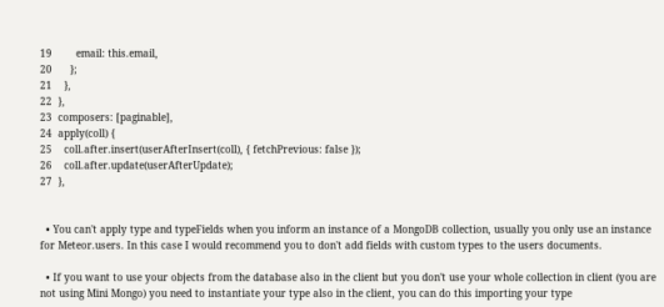19        email: this.email,
20      };
21    },
22  },
23  composers: [paginable],
24  apply(coll) {
25    coll.after.insert(userAfterInsert(coll), { fetchPrevious: false });
26    coll.after.update(userAfterUpdate);
27  },


  • You can't apply type and typeFields when you inform an instance of a MongoDB collection, usually you only use an instance for Meteor.users. In this case I would recommend you to don't add fields with custom types to the users documents.

  • If you want to use your objects from the database also in the client but you don't use your whole collection in client (you are not using Mini Mongo) you need to instantiate your type also in the client, you can do this importing your type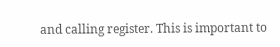and calling register. This is important to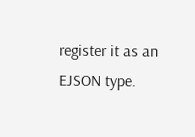register it as an EJSON type.